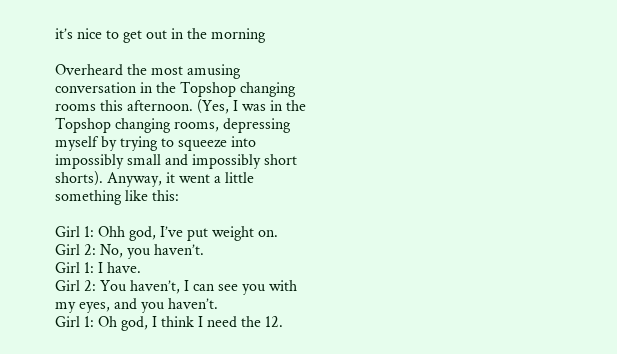it’s nice to get out in the morning

Overheard the most amusing conversation in the Topshop changing rooms this afternoon. (Yes, I was in the Topshop changing rooms, depressing myself by trying to squeeze into impossibly small and impossibly short shorts). Anyway, it went a little something like this:

Girl 1: Ohh god, I’ve put weight on.
Girl 2: No, you haven’t.
Girl 1: I have.
Girl 2: You haven’t, I can see you with my eyes, and you haven’t.
Girl 1: Oh god, I think I need the 12.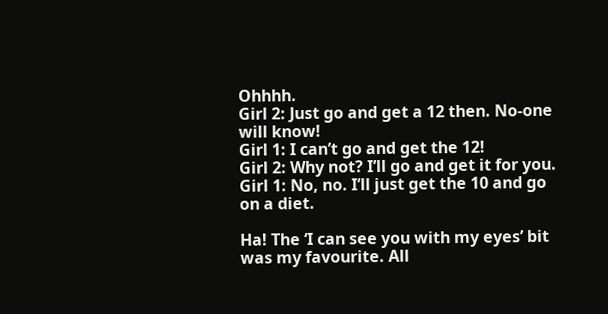Ohhhh.
Girl 2: Just go and get a 12 then. No-one will know!
Girl 1: I can’t go and get the 12!
Girl 2: Why not? I’ll go and get it for you.
Girl 1: No, no. I’ll just get the 10 and go on a diet.

Ha! The ‘I can see you with my eyes’ bit was my favourite. All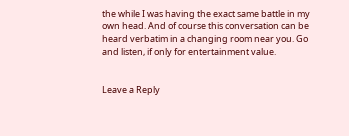the while I was having the exact same battle in my own head. And of course this conversation can be heard verbatim in a changing room near you. Go and listen, if only for entertainment value.


Leave a Reply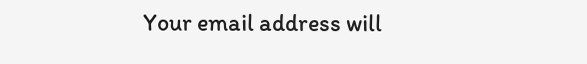Your email address will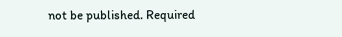not be published. Required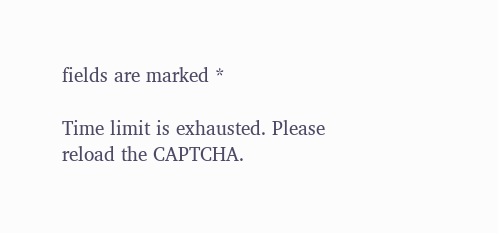fields are marked *

Time limit is exhausted. Please reload the CAPTCHA.